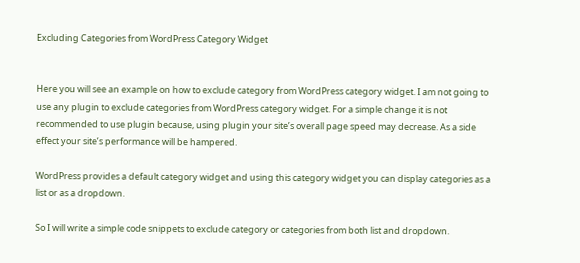Excluding Categories from WordPress Category Widget


Here you will see an example on how to exclude category from WordPress category widget. I am not going to use any plugin to exclude categories from WordPress category widget. For a simple change it is not recommended to use plugin because, using plugin your site’s overall page speed may decrease. As a side effect your site’s performance will be hampered.

WordPress provides a default category widget and using this category widget you can display categories as a list or as a dropdown.

So I will write a simple code snippets to exclude category or categories from both list and dropdown.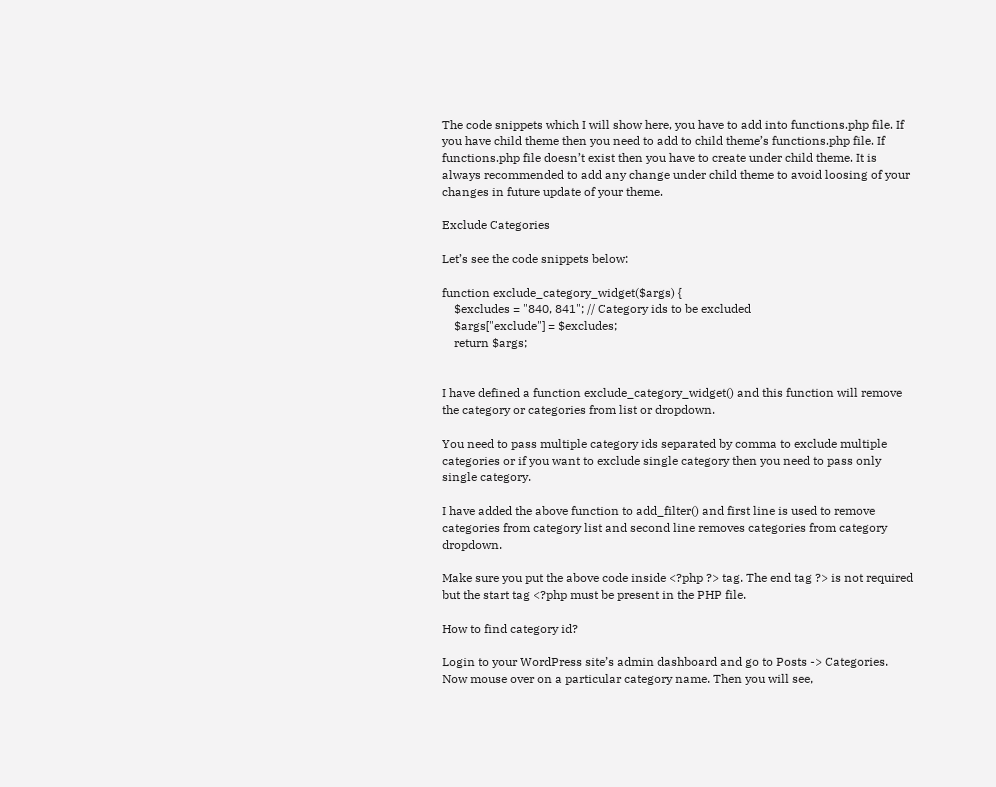The code snippets which I will show here, you have to add into functions.php file. If you have child theme then you need to add to child theme’s functions.php file. If functions.php file doesn’t exist then you have to create under child theme. It is always recommended to add any change under child theme to avoid loosing of your changes in future update of your theme.

Exclude Categories

Let’s see the code snippets below:

function exclude_category_widget($args) {
    $excludes = "840, 841"; // Category ids to be excluded
    $args["exclude"] = $excludes;
    return $args;


I have defined a function exclude_category_widget() and this function will remove the category or categories from list or dropdown.

You need to pass multiple category ids separated by comma to exclude multiple categories or if you want to exclude single category then you need to pass only single category.

I have added the above function to add_filter() and first line is used to remove categories from category list and second line removes categories from category dropdown.

Make sure you put the above code inside <?php ?> tag. The end tag ?> is not required but the start tag <?php must be present in the PHP file.

How to find category id?

Login to your WordPress site’s admin dashboard and go to Posts -> Categories. Now mouse over on a particular category name. Then you will see,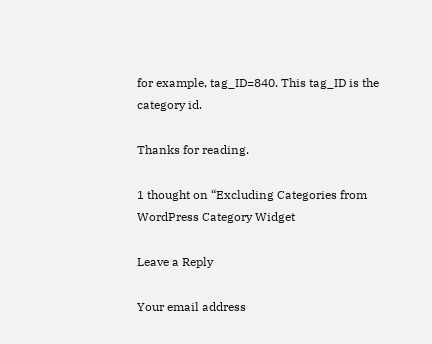for example, tag_ID=840. This tag_ID is the category id.

Thanks for reading.

1 thought on “Excluding Categories from WordPress Category Widget

Leave a Reply

Your email address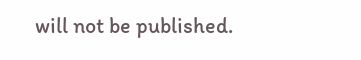will not be published.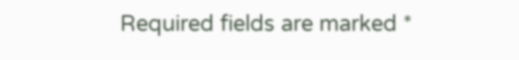Required fields are marked *